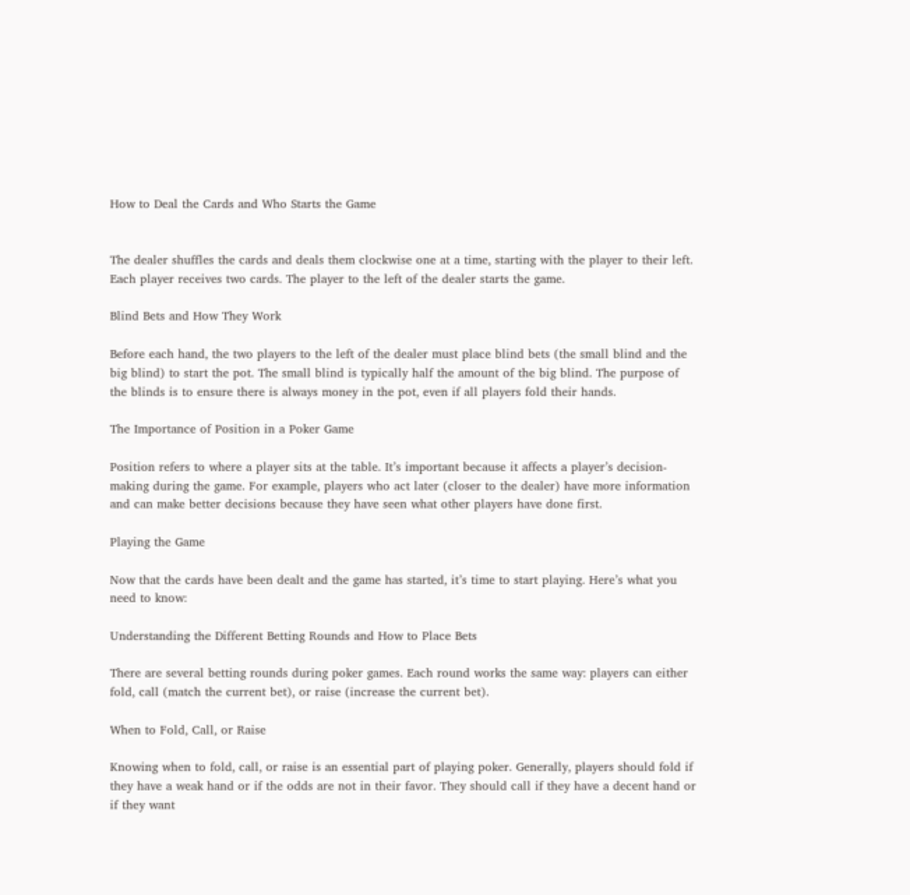How to Deal the Cards and Who Starts the Game


The dealer shuffles the cards and deals them clockwise one at a time, starting with the player to their left. Each player receives two cards. The player to the left of the dealer starts the game.

Blind Bets and How They Work

Before each hand, the two players to the left of the dealer must place blind bets (the small blind and the big blind) to start the pot. The small blind is typically half the amount of the big blind. The purpose of the blinds is to ensure there is always money in the pot, even if all players fold their hands.

The Importance of Position in a Poker Game

Position refers to where a player sits at the table. It’s important because it affects a player’s decision-making during the game. For example, players who act later (closer to the dealer) have more information and can make better decisions because they have seen what other players have done first.

Playing the Game

Now that the cards have been dealt and the game has started, it’s time to start playing. Here’s what you need to know:

Understanding the Different Betting Rounds and How to Place Bets

There are several betting rounds during poker games. Each round works the same way: players can either fold, call (match the current bet), or raise (increase the current bet).

When to Fold, Call, or Raise

Knowing when to fold, call, or raise is an essential part of playing poker. Generally, players should fold if they have a weak hand or if the odds are not in their favor. They should call if they have a decent hand or if they want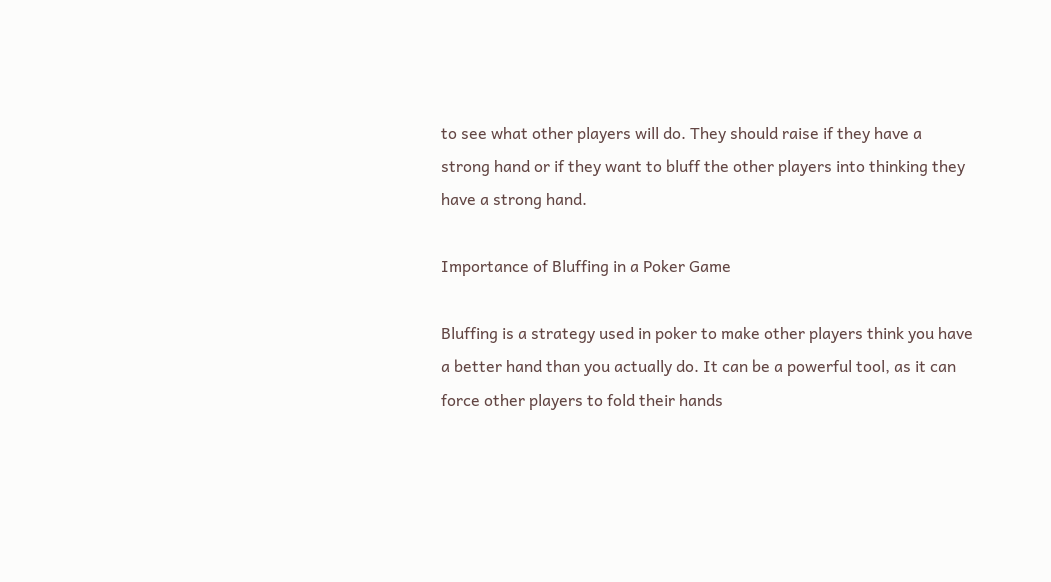to see what other players will do. They should raise if they have a strong hand or if they want to bluff the other players into thinking they have a strong hand.

Importance of Bluffing in a Poker Game

Bluffing is a strategy used in poker to make other players think you have a better hand than you actually do. It can be a powerful tool, as it can force other players to fold their hands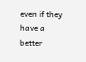even if they have a better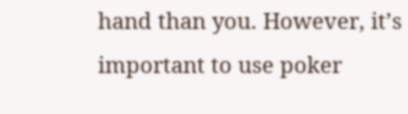hand than you. However, it’s important to use poker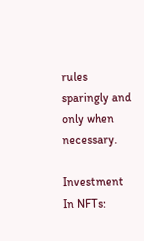rules sparingly and only when necessary.

Investment In NFTs: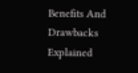Benefits And Drawbacks Explained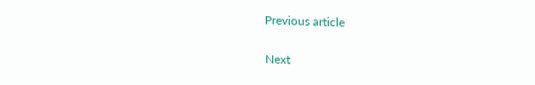Previous article


Next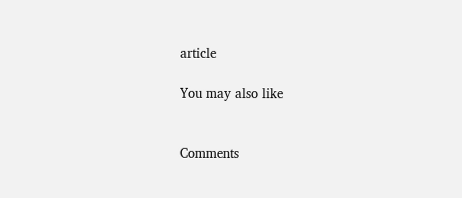article

You may also like


Comments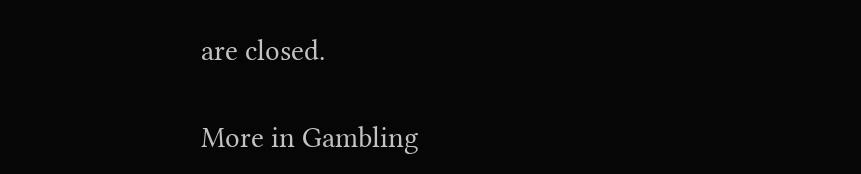are closed.

More in Gambling